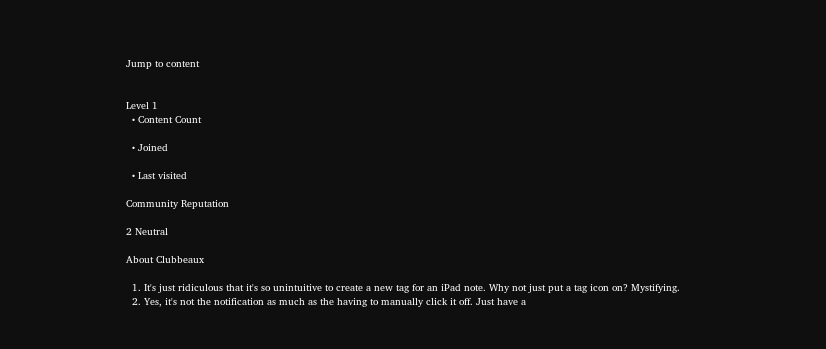Jump to content


Level 1
  • Content Count

  • Joined

  • Last visited

Community Reputation

2 Neutral

About Clubbeaux

  1. It's just ridiculous that it's so unintuitive to create a new tag for an iPad note. Why not just put a tag icon on? Mystifying.
  2. Yes, it's not the notification as much as the having to manually click it off. Just have a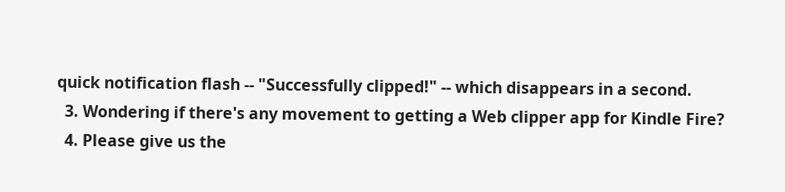quick notification flash -- "Successfully clipped!" -- which disappears in a second.
  3. Wondering if there's any movement to getting a Web clipper app for Kindle Fire?
  4. Please give us the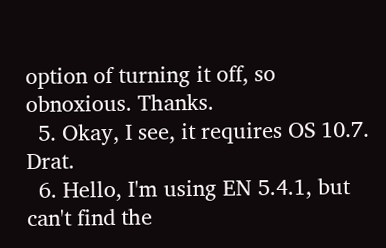option of turning it off, so obnoxious. Thanks.
  5. Okay, I see, it requires OS 10.7. Drat.
  6. Hello, I'm using EN 5.4.1, but can't find the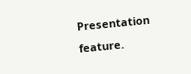Presentation feature.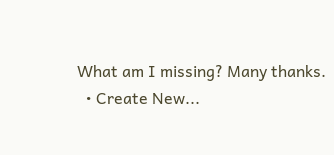What am I missing? Many thanks.
  • Create New...